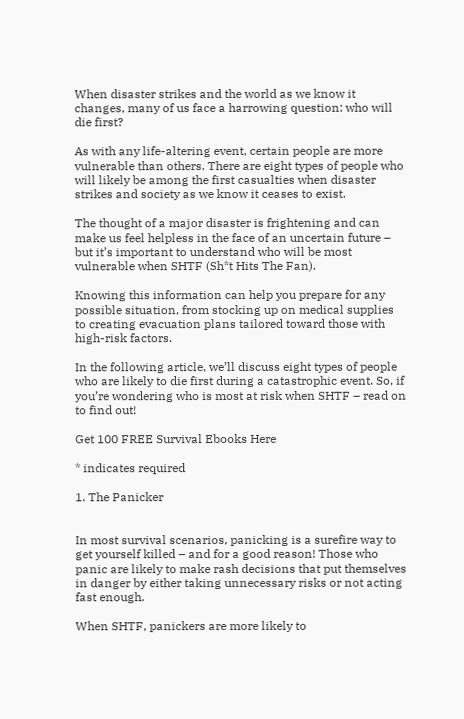When disaster strikes and the world as we know it changes, many of us face a harrowing question: who will die first?

As with any life-altering event, certain people are more vulnerable than others. There are eight types of people who will likely be among the first casualties when disaster strikes and society as we know it ceases to exist.

The thought of a major disaster is frightening and can make us feel helpless in the face of an uncertain future – but it’s important to understand who will be most vulnerable when SHTF (Sh*t Hits The Fan).

Knowing this information can help you prepare for any possible situation, from stocking up on medical supplies to creating evacuation plans tailored toward those with high-risk factors.

In the following article, we’ll discuss eight types of people who are likely to die first during a catastrophic event. So, if you’re wondering who is most at risk when SHTF – read on to find out!

Get 100 FREE Survival Ebooks Here

* indicates required

1. The Panicker


In most survival scenarios, panicking is a surefire way to get yourself killed – and for a good reason! Those who panic are likely to make rash decisions that put themselves in danger by either taking unnecessary risks or not acting fast enough.

When SHTF, panickers are more likely to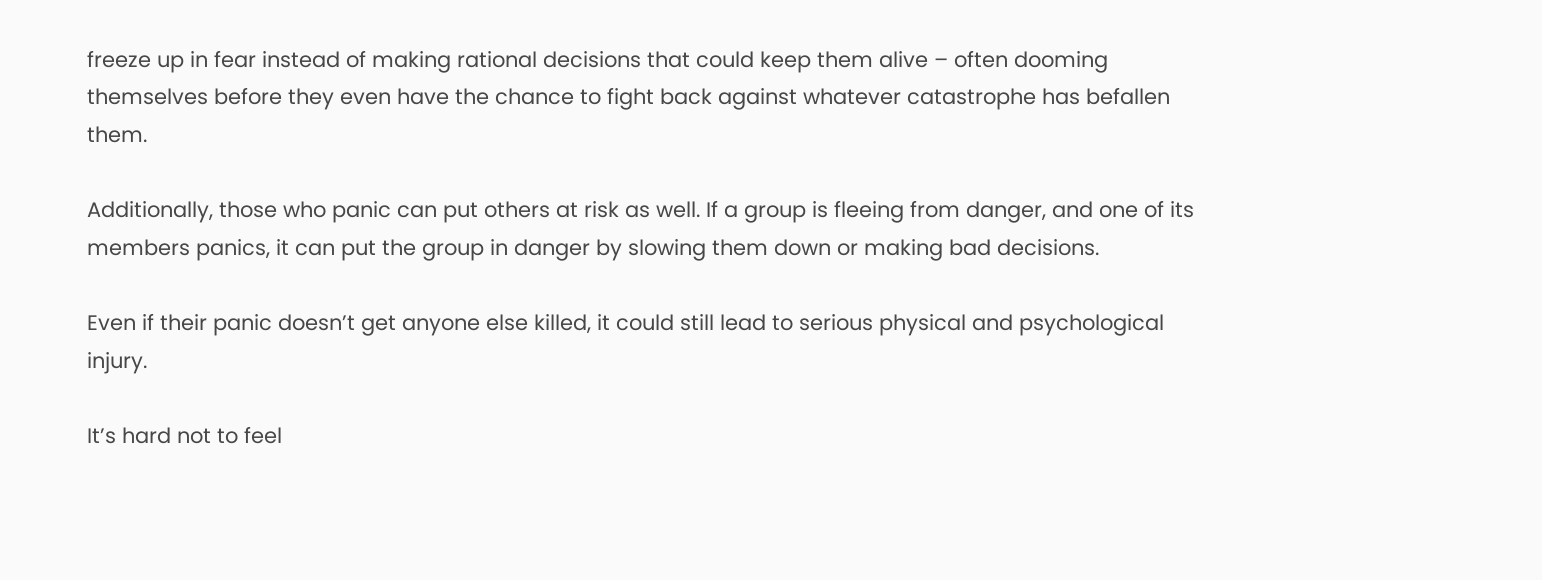freeze up in fear instead of making rational decisions that could keep them alive – often dooming themselves before they even have the chance to fight back against whatever catastrophe has befallen them.

Additionally, those who panic can put others at risk as well. If a group is fleeing from danger, and one of its members panics, it can put the group in danger by slowing them down or making bad decisions.

Even if their panic doesn’t get anyone else killed, it could still lead to serious physical and psychological injury.

It’s hard not to feel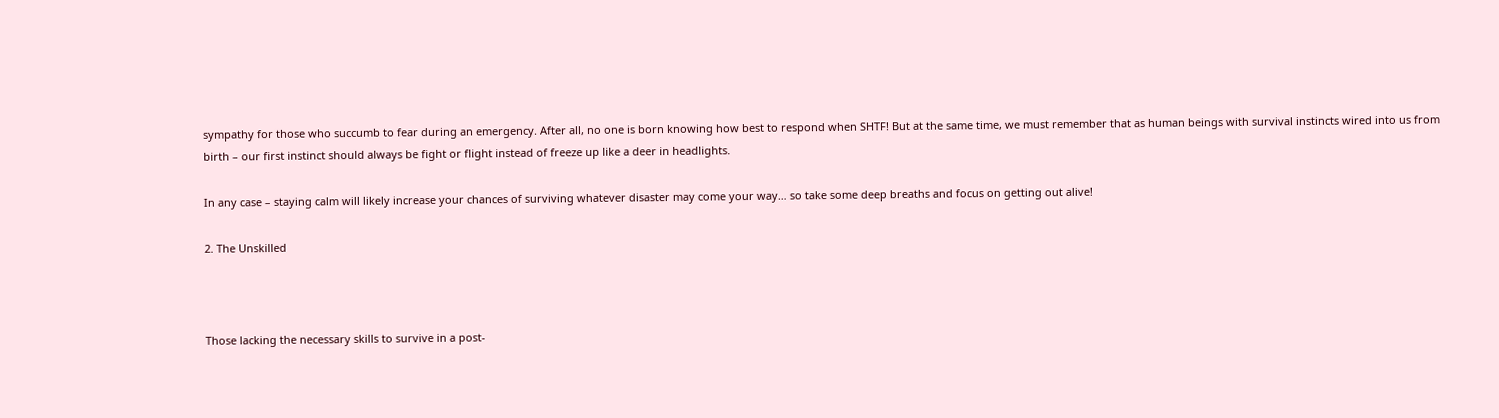sympathy for those who succumb to fear during an emergency. After all, no one is born knowing how best to respond when SHTF! But at the same time, we must remember that as human beings with survival instincts wired into us from birth – our first instinct should always be fight or flight instead of freeze up like a deer in headlights.

In any case – staying calm will likely increase your chances of surviving whatever disaster may come your way… so take some deep breaths and focus on getting out alive!

2. The Unskilled



Those lacking the necessary skills to survive in a post-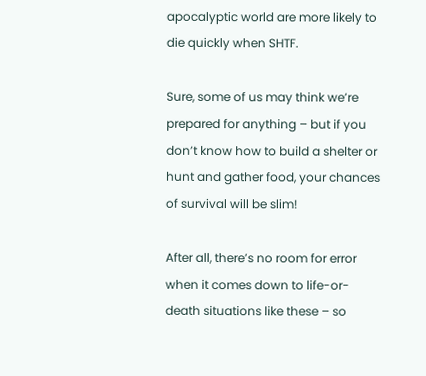apocalyptic world are more likely to die quickly when SHTF.

Sure, some of us may think we’re prepared for anything – but if you don’t know how to build a shelter or hunt and gather food, your chances of survival will be slim!

After all, there’s no room for error when it comes down to life-or-death situations like these – so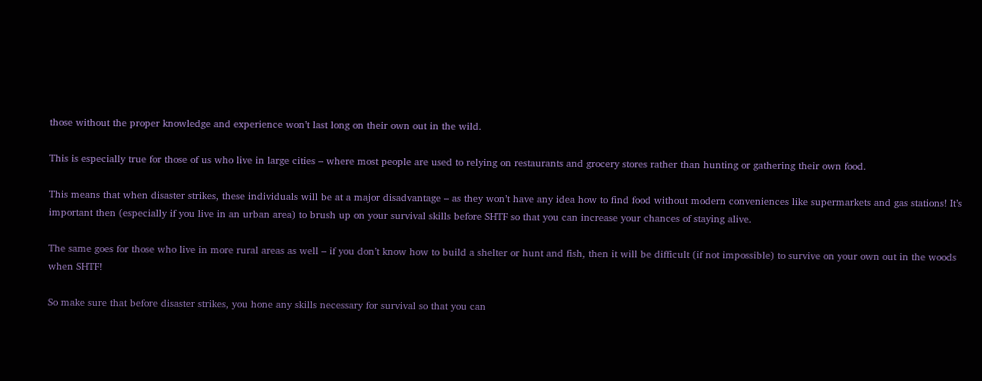those without the proper knowledge and experience won’t last long on their own out in the wild.

This is especially true for those of us who live in large cities – where most people are used to relying on restaurants and grocery stores rather than hunting or gathering their own food.

This means that when disaster strikes, these individuals will be at a major disadvantage – as they won’t have any idea how to find food without modern conveniences like supermarkets and gas stations! It’s important then (especially if you live in an urban area) to brush up on your survival skills before SHTF so that you can increase your chances of staying alive.

The same goes for those who live in more rural areas as well – if you don’t know how to build a shelter or hunt and fish, then it will be difficult (if not impossible) to survive on your own out in the woods when SHTF!

So make sure that before disaster strikes, you hone any skills necessary for survival so that you can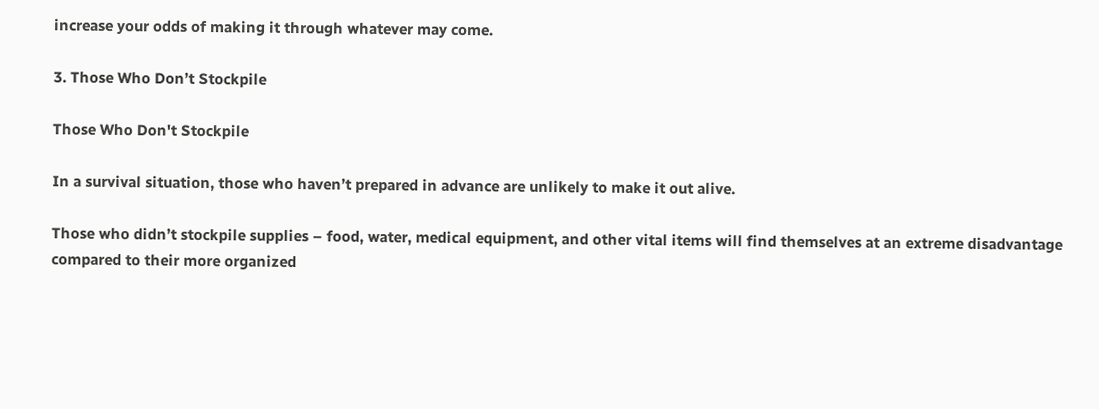increase your odds of making it through whatever may come.

3. Those Who Don’t Stockpile

Those Who Don't Stockpile

In a survival situation, those who haven’t prepared in advance are unlikely to make it out alive.

Those who didn’t stockpile supplies – food, water, medical equipment, and other vital items will find themselves at an extreme disadvantage compared to their more organized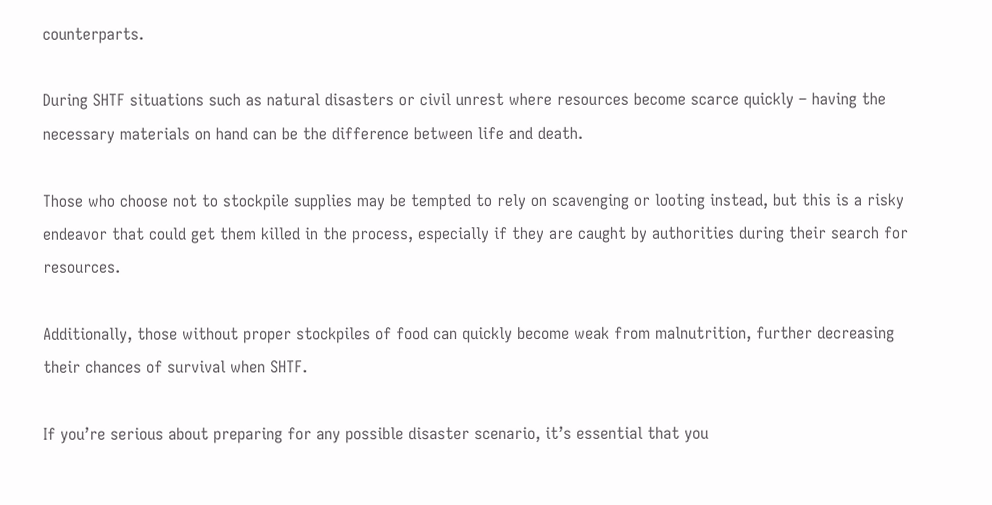counterparts.

During SHTF situations such as natural disasters or civil unrest where resources become scarce quickly – having the necessary materials on hand can be the difference between life and death.

Those who choose not to stockpile supplies may be tempted to rely on scavenging or looting instead, but this is a risky endeavor that could get them killed in the process, especially if they are caught by authorities during their search for resources.

Additionally, those without proper stockpiles of food can quickly become weak from malnutrition, further decreasing their chances of survival when SHTF.

If you’re serious about preparing for any possible disaster scenario, it’s essential that you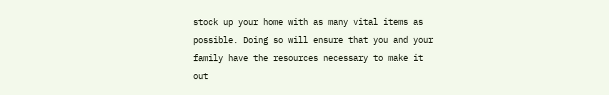stock up your home with as many vital items as possible. Doing so will ensure that you and your family have the resources necessary to make it out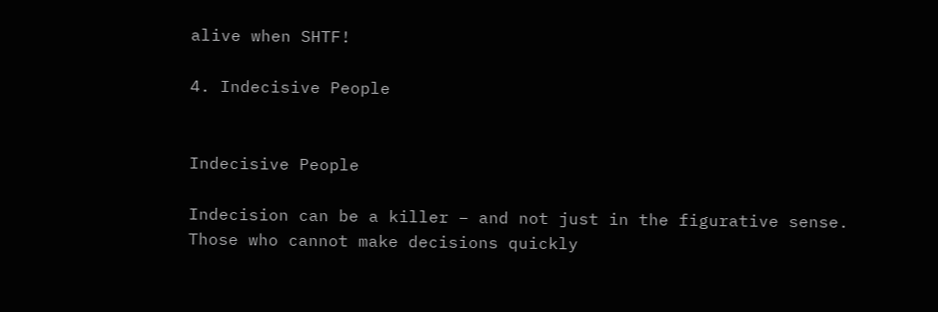alive when SHTF!

4. Indecisive People


Indecisive People

Indecision can be a killer – and not just in the figurative sense. Those who cannot make decisions quickly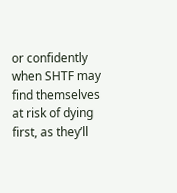or confidently when SHTF may find themselves at risk of dying first, as they’ll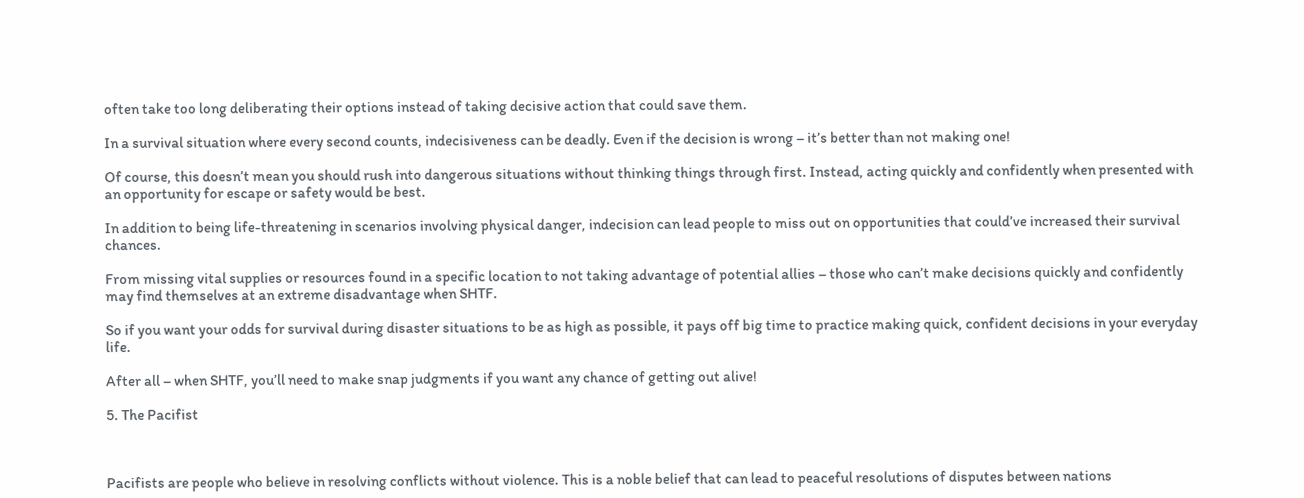often take too long deliberating their options instead of taking decisive action that could save them.

In a survival situation where every second counts, indecisiveness can be deadly. Even if the decision is wrong – it’s better than not making one!

Of course, this doesn’t mean you should rush into dangerous situations without thinking things through first. Instead, acting quickly and confidently when presented with an opportunity for escape or safety would be best.

In addition to being life-threatening in scenarios involving physical danger, indecision can lead people to miss out on opportunities that could’ve increased their survival chances.

From missing vital supplies or resources found in a specific location to not taking advantage of potential allies – those who can’t make decisions quickly and confidently may find themselves at an extreme disadvantage when SHTF.

So if you want your odds for survival during disaster situations to be as high as possible, it pays off big time to practice making quick, confident decisions in your everyday life.

After all – when SHTF, you’ll need to make snap judgments if you want any chance of getting out alive!

5. The Pacifist



Pacifists are people who believe in resolving conflicts without violence. This is a noble belief that can lead to peaceful resolutions of disputes between nations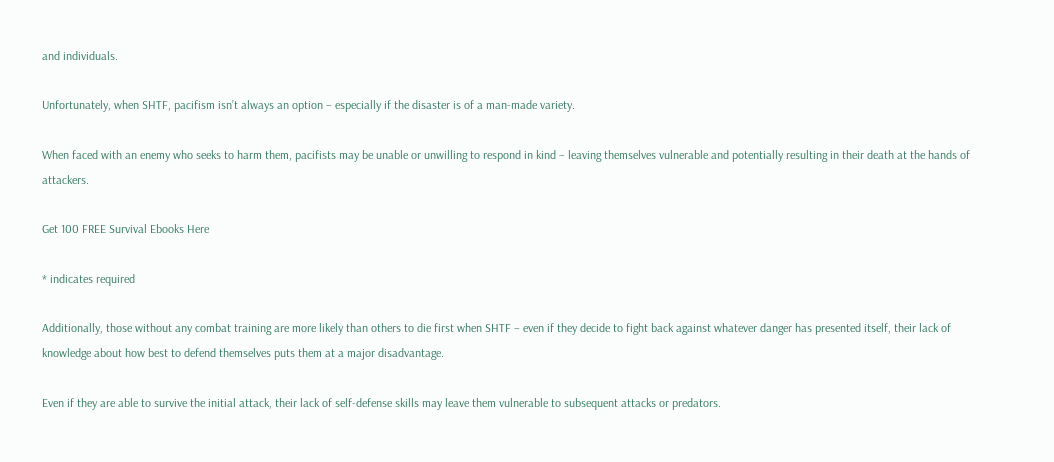and individuals.

Unfortunately, when SHTF, pacifism isn’t always an option – especially if the disaster is of a man-made variety.

When faced with an enemy who seeks to harm them, pacifists may be unable or unwilling to respond in kind – leaving themselves vulnerable and potentially resulting in their death at the hands of attackers.

Get 100 FREE Survival Ebooks Here

* indicates required

Additionally, those without any combat training are more likely than others to die first when SHTF – even if they decide to fight back against whatever danger has presented itself, their lack of knowledge about how best to defend themselves puts them at a major disadvantage.

Even if they are able to survive the initial attack, their lack of self-defense skills may leave them vulnerable to subsequent attacks or predators.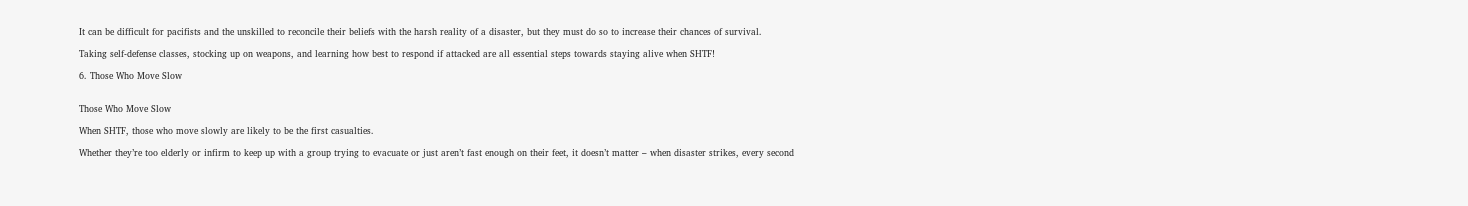It can be difficult for pacifists and the unskilled to reconcile their beliefs with the harsh reality of a disaster, but they must do so to increase their chances of survival.

Taking self-defense classes, stocking up on weapons, and learning how best to respond if attacked are all essential steps towards staying alive when SHTF!

6. Those Who Move Slow


Those Who Move Slow

When SHTF, those who move slowly are likely to be the first casualties.

Whether they’re too elderly or infirm to keep up with a group trying to evacuate or just aren’t fast enough on their feet, it doesn’t matter – when disaster strikes, every second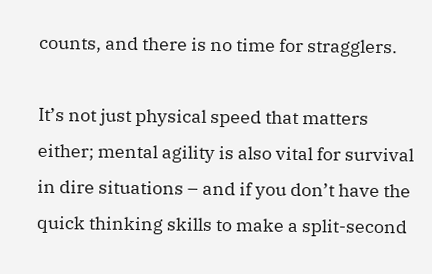counts, and there is no time for stragglers.

It’s not just physical speed that matters either; mental agility is also vital for survival in dire situations – and if you don’t have the quick thinking skills to make a split-second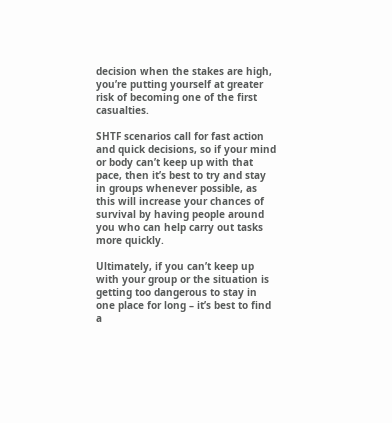decision when the stakes are high, you’re putting yourself at greater risk of becoming one of the first casualties.

SHTF scenarios call for fast action and quick decisions, so if your mind or body can’t keep up with that pace, then it’s best to try and stay in groups whenever possible, as this will increase your chances of survival by having people around you who can help carry out tasks more quickly.

Ultimately, if you can’t keep up with your group or the situation is getting too dangerous to stay in one place for long – it’s best to find a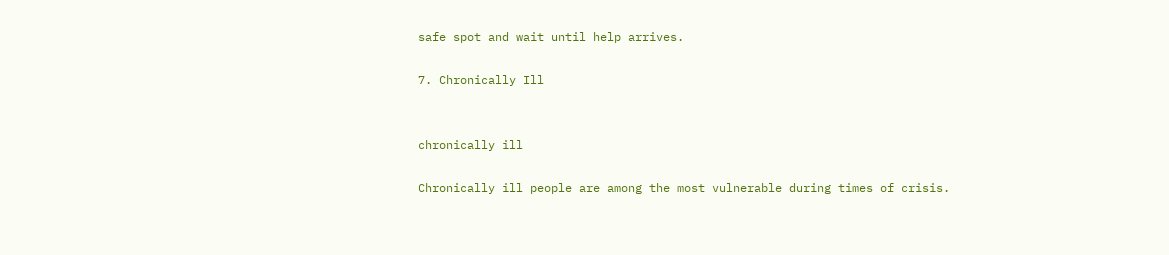safe spot and wait until help arrives.

7. Chronically Ill


chronically ill

Chronically ill people are among the most vulnerable during times of crisis.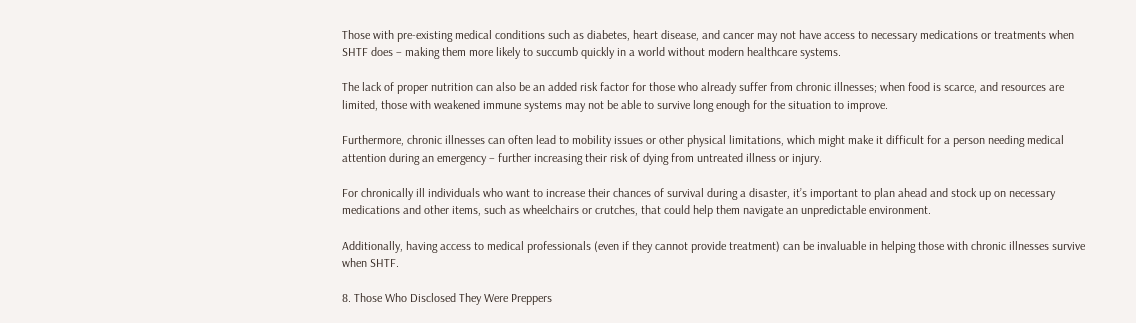Those with pre-existing medical conditions such as diabetes, heart disease, and cancer may not have access to necessary medications or treatments when SHTF does – making them more likely to succumb quickly in a world without modern healthcare systems.

The lack of proper nutrition can also be an added risk factor for those who already suffer from chronic illnesses; when food is scarce, and resources are limited, those with weakened immune systems may not be able to survive long enough for the situation to improve.

Furthermore, chronic illnesses can often lead to mobility issues or other physical limitations, which might make it difficult for a person needing medical attention during an emergency – further increasing their risk of dying from untreated illness or injury.

For chronically ill individuals who want to increase their chances of survival during a disaster, it’s important to plan ahead and stock up on necessary medications and other items, such as wheelchairs or crutches, that could help them navigate an unpredictable environment.

Additionally, having access to medical professionals (even if they cannot provide treatment) can be invaluable in helping those with chronic illnesses survive when SHTF.

8. Those Who Disclosed They Were Preppers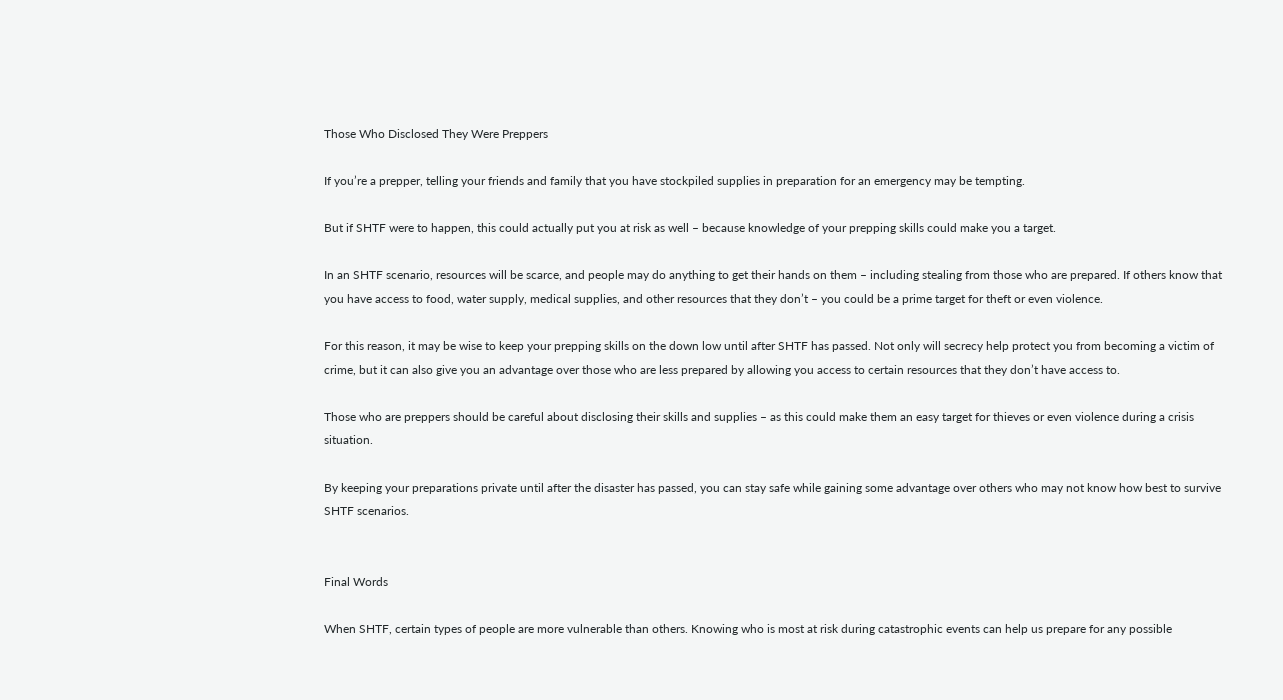Those Who Disclosed They Were Preppers

If you’re a prepper, telling your friends and family that you have stockpiled supplies in preparation for an emergency may be tempting.

But if SHTF were to happen, this could actually put you at risk as well – because knowledge of your prepping skills could make you a target.

In an SHTF scenario, resources will be scarce, and people may do anything to get their hands on them – including stealing from those who are prepared. If others know that you have access to food, water supply, medical supplies, and other resources that they don’t – you could be a prime target for theft or even violence.

For this reason, it may be wise to keep your prepping skills on the down low until after SHTF has passed. Not only will secrecy help protect you from becoming a victim of crime, but it can also give you an advantage over those who are less prepared by allowing you access to certain resources that they don’t have access to.

Those who are preppers should be careful about disclosing their skills and supplies – as this could make them an easy target for thieves or even violence during a crisis situation.

By keeping your preparations private until after the disaster has passed, you can stay safe while gaining some advantage over others who may not know how best to survive SHTF scenarios.


Final Words

When SHTF, certain types of people are more vulnerable than others. Knowing who is most at risk during catastrophic events can help us prepare for any possible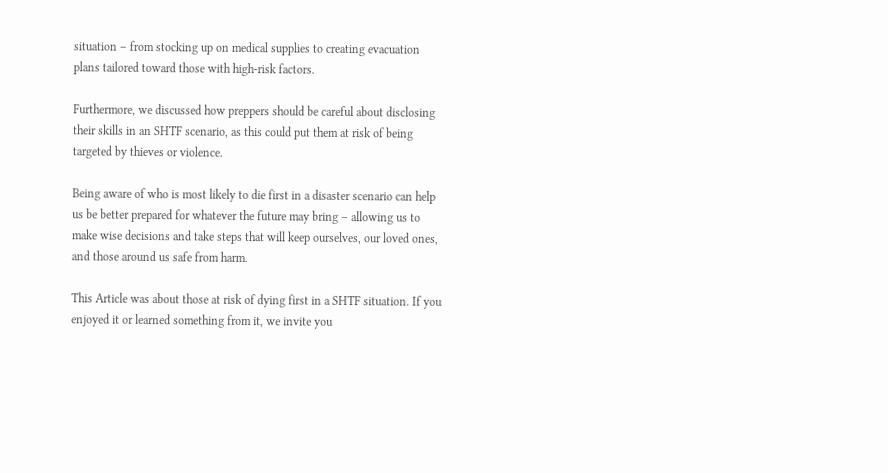situation – from stocking up on medical supplies to creating evacuation plans tailored toward those with high-risk factors.

Furthermore, we discussed how preppers should be careful about disclosing their skills in an SHTF scenario, as this could put them at risk of being targeted by thieves or violence.

Being aware of who is most likely to die first in a disaster scenario can help us be better prepared for whatever the future may bring – allowing us to make wise decisions and take steps that will keep ourselves, our loved ones, and those around us safe from harm.

This Article was about those at risk of dying first in a SHTF situation. If you enjoyed it or learned something from it, we invite you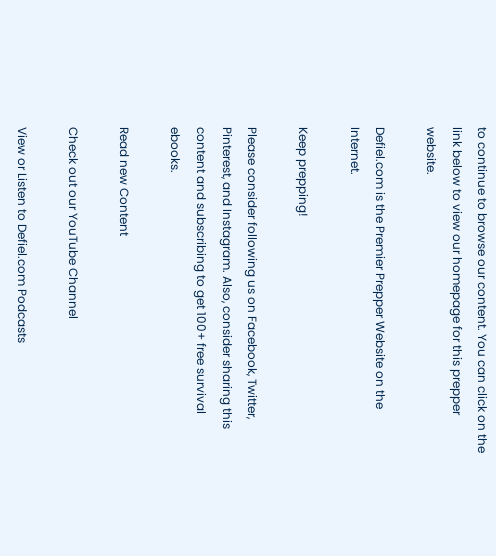to continue to browse our content. You can click on the link below to view our homepage for this prepper website.

Defiel.com is the Premier Prepper Website on the Internet.

Keep prepping!

Please consider following us on Facebook, Twitter, Pinterest, and Instagram. Also, consider sharing this content and subscribing to get 100+ free survival ebooks.

Read new Content

Check out our YouTube Channel

View or Listen to Defiel.com Podcasts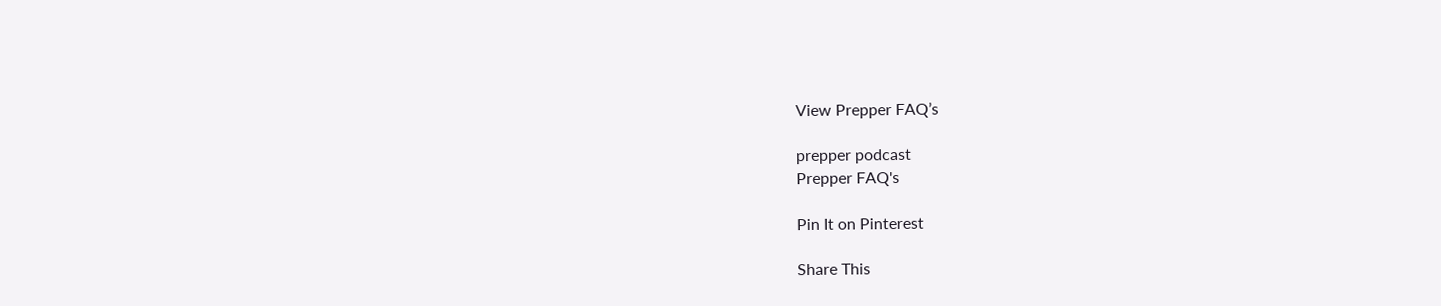View Prepper FAQ’s

prepper podcast
Prepper FAQ's

Pin It on Pinterest

Share This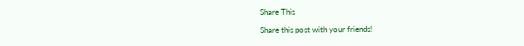Share This

Share this post with your friends!